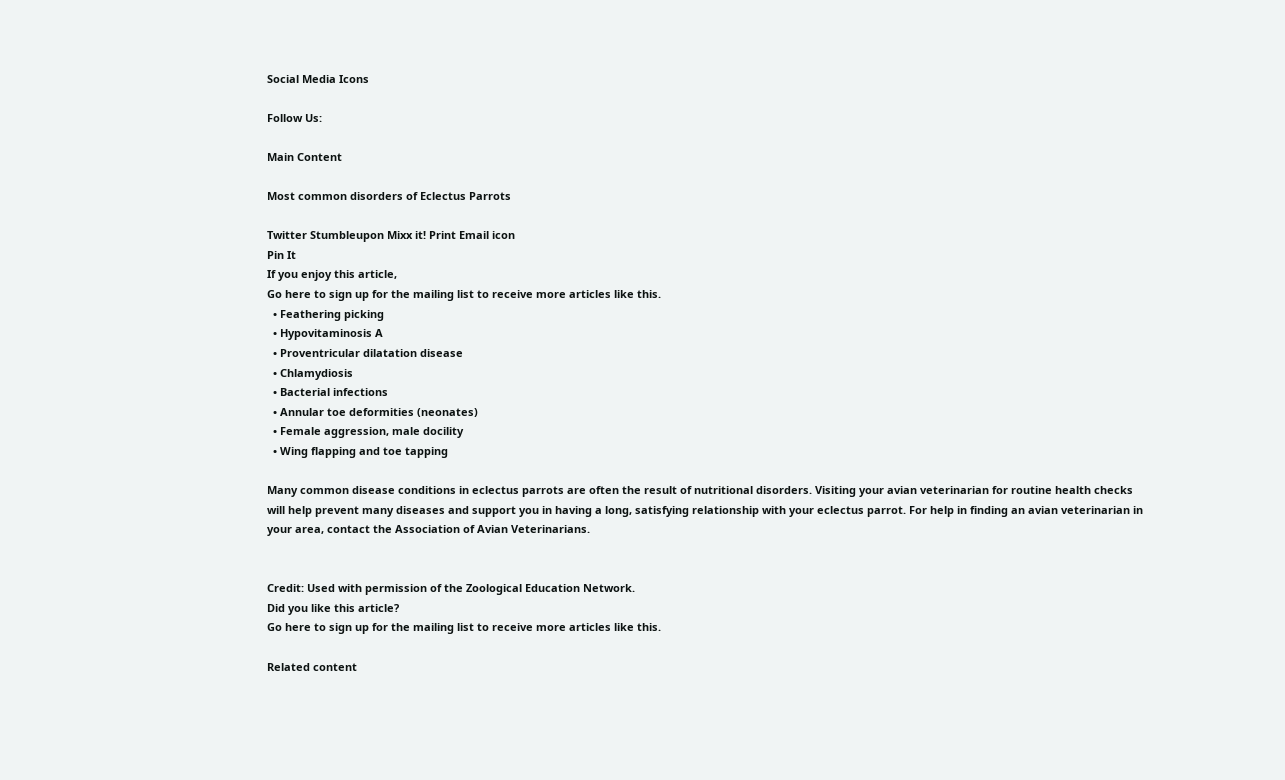Social Media Icons

Follow Us:

Main Content

Most common disorders of Eclectus Parrots

Twitter Stumbleupon Mixx it! Print Email icon
Pin It
If you enjoy this article,
Go here to sign up for the mailing list to receive more articles like this.
  • Feathering picking
  • Hypovitaminosis A
  • Proventricular dilatation disease
  • Chlamydiosis
  • Bacterial infections
  • Annular toe deformities (neonates)
  • Female aggression, male docility
  • Wing flapping and toe tapping

Many common disease conditions in eclectus parrots are often the result of nutritional disorders. Visiting your avian veterinarian for routine health checks will help prevent many diseases and support you in having a long, satisfying relationship with your eclectus parrot. For help in finding an avian veterinarian in your area, contact the Association of Avian Veterinarians.


Credit: Used with permission of the Zoological Education Network.
Did you like this article?
Go here to sign up for the mailing list to receive more articles like this.

Related content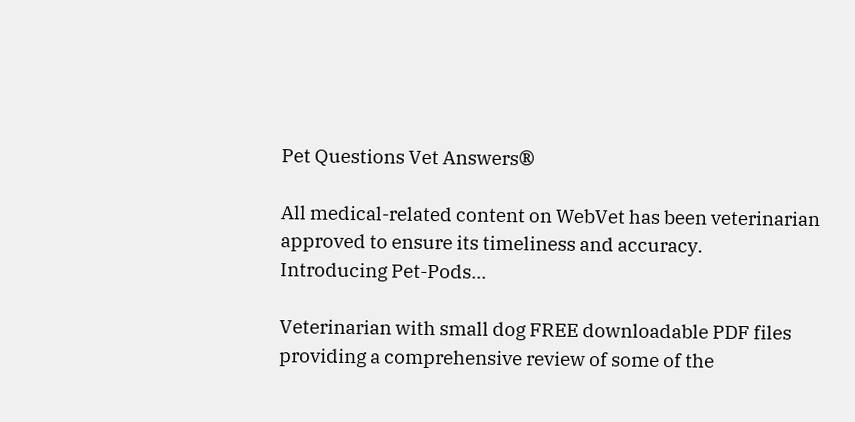Pet Questions Vet Answers®

All medical-related content on WebVet has been veterinarian approved to ensure its timeliness and accuracy.
Introducing Pet-Pods...

Veterinarian with small dog FREE downloadable PDF files providing a comprehensive review of some of the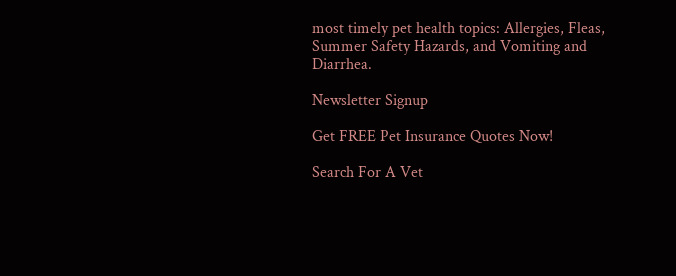most timely pet health topics: Allergies, Fleas, Summer Safety Hazards, and Vomiting and Diarrhea.

Newsletter Signup

Get FREE Pet Insurance Quotes Now!

Search For A Vet